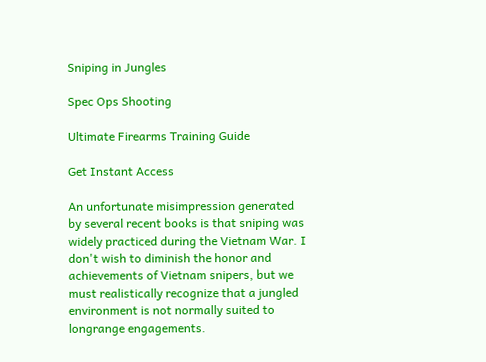Sniping in Jungles

Spec Ops Shooting

Ultimate Firearms Training Guide

Get Instant Access

An unfortunate misimpression generated by several recent books is that sniping was widely practiced during the Vietnam War. I don't wish to diminish the honor and achievements of Vietnam snipers, but we must realistically recognize that a jungled environment is not normally suited to longrange engagements.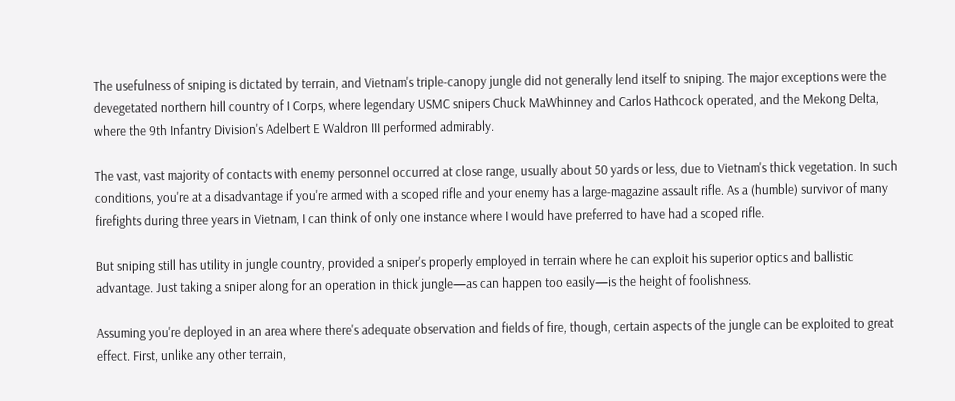The usefulness of sniping is dictated by terrain, and Vietnam's triple-canopy jungle did not generally lend itself to sniping. The major exceptions were the devegetated northern hill country of I Corps, where legendary USMC snipers Chuck MaWhinney and Carlos Hathcock operated, and the Mekong Delta, where the 9th Infantry Division's Adelbert E Waldron III performed admirably.

The vast, vast majority of contacts with enemy personnel occurred at close range, usually about 50 yards or less, due to Vietnam's thick vegetation. In such conditions, you're at a disadvantage if you're armed with a scoped rifle and your enemy has a large-magazine assault rifle. As a (humble) survivor of many firefights during three years in Vietnam, I can think of only one instance where I would have preferred to have had a scoped rifle.

But sniping still has utility in jungle country, provided a sniper's properly employed in terrain where he can exploit his superior optics and ballistic advantage. Just taking a sniper along for an operation in thick jungle—as can happen too easily—is the height of foolishness.

Assuming you're deployed in an area where there's adequate observation and fields of fire, though, certain aspects of the jungle can be exploited to great effect. First, unlike any other terrain,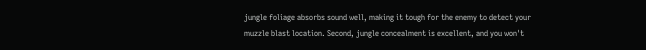jungle foliage absorbs sound well, making it tough for the enemy to detect your muzzle blast location. Second, jungle concealment is excellent, and you won't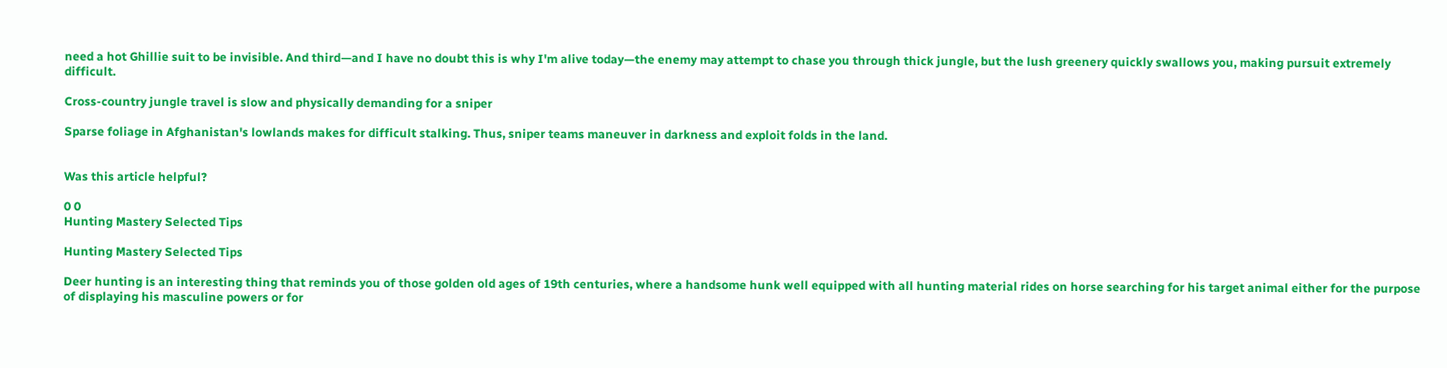need a hot Ghillie suit to be invisible. And third—and I have no doubt this is why I'm alive today—the enemy may attempt to chase you through thick jungle, but the lush greenery quickly swallows you, making pursuit extremely difficult.

Cross-country jungle travel is slow and physically demanding for a sniper

Sparse foliage in Afghanistan's lowlands makes for difficult stalking. Thus, sniper teams maneuver in darkness and exploit folds in the land.


Was this article helpful?

0 0
Hunting Mastery Selected Tips

Hunting Mastery Selected Tips

Deer hunting is an interesting thing that reminds you of those golden old ages of 19th centuries, where a handsome hunk well equipped with all hunting material rides on horse searching for his target animal either for the purpose of displaying his masculine powers or for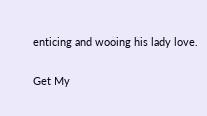enticing and wooing his lady love.

Get My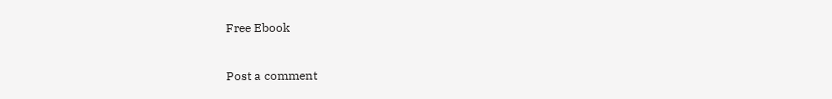Free Ebook

Post a comment